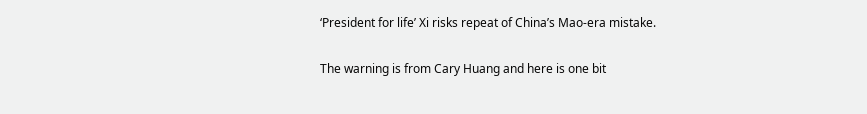‘President for life’ Xi risks repeat of China’s Mao-era mistake.

The warning is from Cary Huang and here is one bit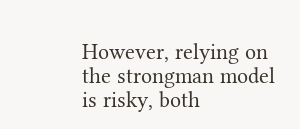However, relying on the strongman model is risky, both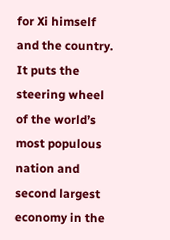for Xi himself and the country. It puts the steering wheel of the world’s most populous nation and second largest economy in the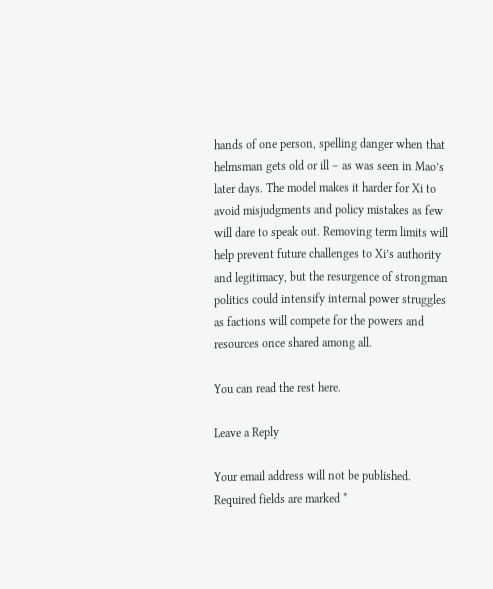hands of one person, spelling danger when that helmsman gets old or ill – as was seen in Mao’s later days. The model makes it harder for Xi to avoid misjudgments and policy mistakes as few will dare to speak out. Removing term limits will help prevent future challenges to Xi’s authority and legitimacy, but the resurgence of strongman politics could intensify internal power struggles as factions will compete for the powers and resources once shared among all.

You can read the rest here.

Leave a Reply

Your email address will not be published. Required fields are marked *